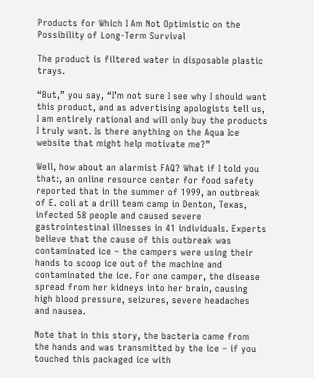Products for Which I Am Not Optimistic on the Possibility of Long-Term Survival

The product is filtered water in disposable plastic trays.

“But,” you say, “I’m not sure I see why I should want this product, and as advertising apologists tell us, I am entirely rational and will only buy the products I truly want. Is there anything on the Aqua Ice website that might help motivate me?”

Well, how about an alarmist FAQ? What if I told you that:, an online resource center for food safety reported that in the summer of 1999, an outbreak of E. coli at a drill team camp in Denton, Texas, infected 58 people and caused severe gastrointestinal illnesses in 41 individuals. Experts believe that the cause of this outbreak was contaminated ice – the campers were using their hands to scoop ice out of the machine and contaminated the ice. For one camper, the disease spread from her kidneys into her brain, causing high blood pressure, seizures, severe headaches and nausea.

Note that in this story, the bacteria came from the hands and was transmitted by the ice – if you touched this packaged ice with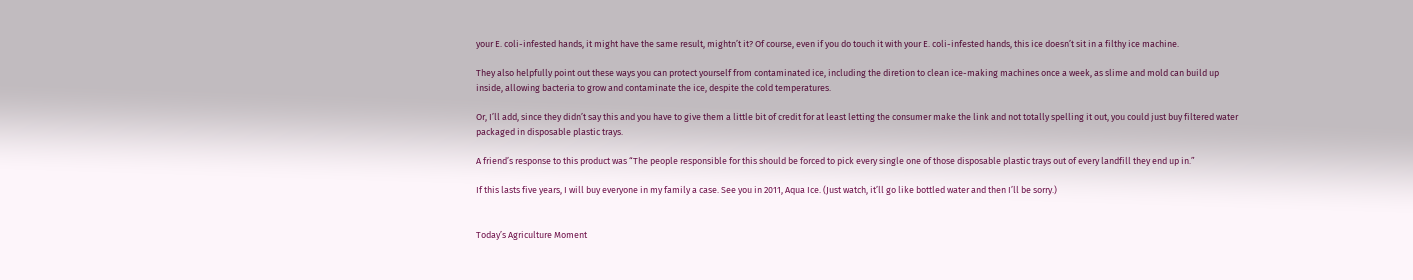your E. coli-infested hands, it might have the same result, mightn’t it? Of course, even if you do touch it with your E. coli-infested hands, this ice doesn’t sit in a filthy ice machine.

They also helpfully point out these ways you can protect yourself from contaminated ice, including the diretion to clean ice-making machines once a week, as slime and mold can build up inside, allowing bacteria to grow and contaminate the ice, despite the cold temperatures.

Or, I’ll add, since they didn’t say this and you have to give them a little bit of credit for at least letting the consumer make the link and not totally spelling it out, you could just buy filtered water packaged in disposable plastic trays.

A friend’s response to this product was “The people responsible for this should be forced to pick every single one of those disposable plastic trays out of every landfill they end up in.”

If this lasts five years, I will buy everyone in my family a case. See you in 2011, Aqua Ice. (Just watch, it’ll go like bottled water and then I’ll be sorry.)


Today’s Agriculture Moment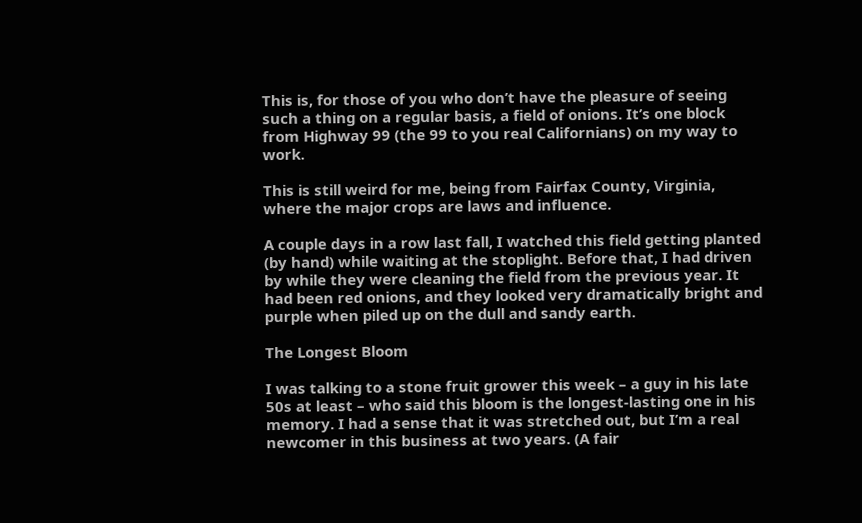This is, for those of you who don’t have the pleasure of seeing such a thing on a regular basis, a field of onions. It’s one block from Highway 99 (the 99 to you real Californians) on my way to work.

This is still weird for me, being from Fairfax County, Virginia, where the major crops are laws and influence.

A couple days in a row last fall, I watched this field getting planted (by hand) while waiting at the stoplight. Before that, I had driven by while they were cleaning the field from the previous year. It had been red onions, and they looked very dramatically bright and purple when piled up on the dull and sandy earth.

The Longest Bloom

I was talking to a stone fruit grower this week – a guy in his late 50s at least – who said this bloom is the longest-lasting one in his memory. I had a sense that it was stretched out, but I’m a real newcomer in this business at two years. (A fair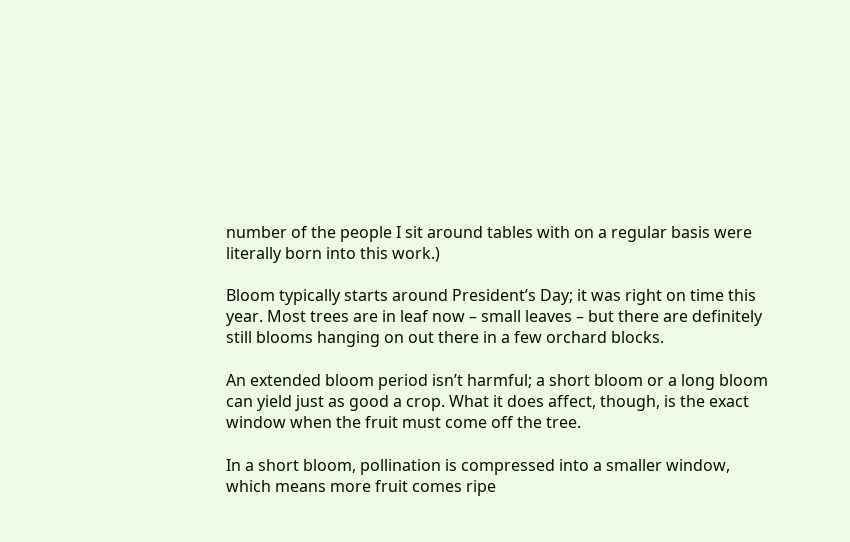number of the people I sit around tables with on a regular basis were literally born into this work.)

Bloom typically starts around President’s Day; it was right on time this year. Most trees are in leaf now – small leaves – but there are definitely still blooms hanging on out there in a few orchard blocks.

An extended bloom period isn’t harmful; a short bloom or a long bloom can yield just as good a crop. What it does affect, though, is the exact window when the fruit must come off the tree.

In a short bloom, pollination is compressed into a smaller window, which means more fruit comes ripe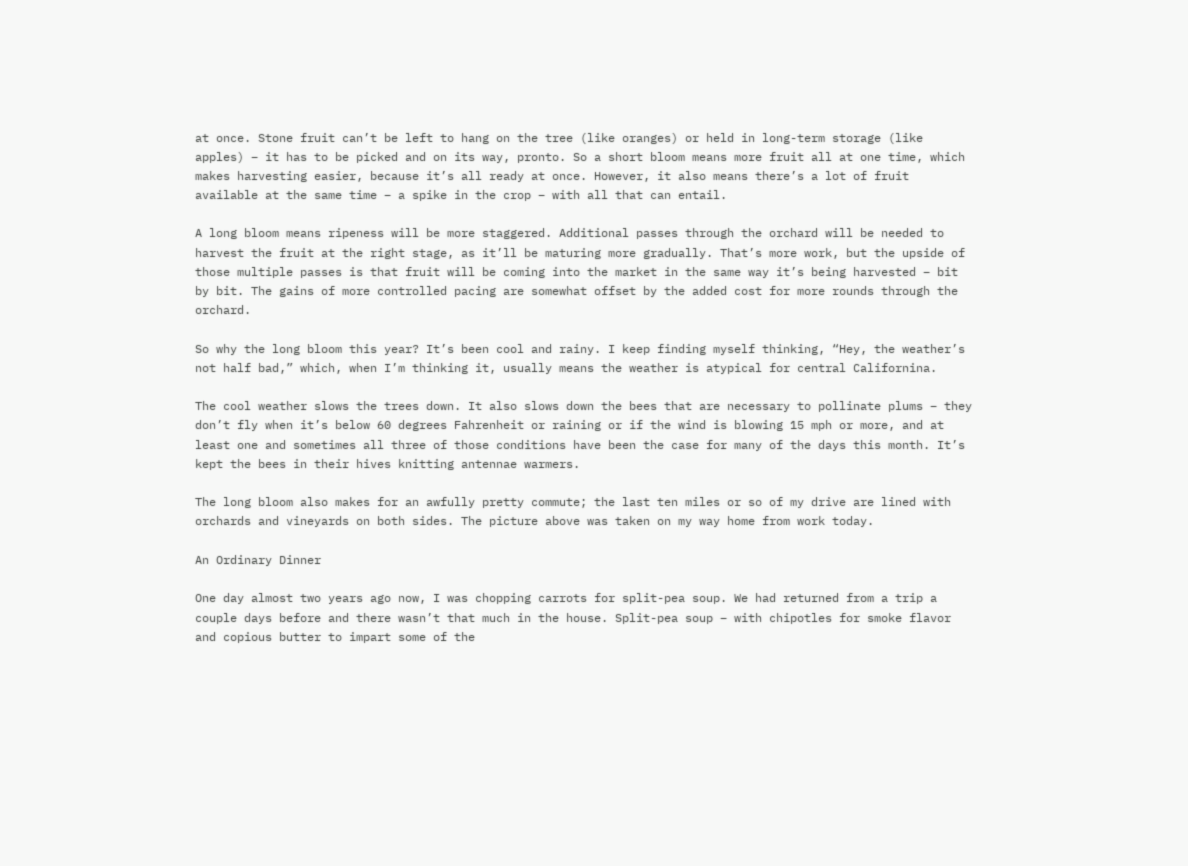at once. Stone fruit can’t be left to hang on the tree (like oranges) or held in long-term storage (like apples) – it has to be picked and on its way, pronto. So a short bloom means more fruit all at one time, which makes harvesting easier, because it’s all ready at once. However, it also means there’s a lot of fruit available at the same time – a spike in the crop – with all that can entail.

A long bloom means ripeness will be more staggered. Additional passes through the orchard will be needed to harvest the fruit at the right stage, as it’ll be maturing more gradually. That’s more work, but the upside of those multiple passes is that fruit will be coming into the market in the same way it’s being harvested – bit by bit. The gains of more controlled pacing are somewhat offset by the added cost for more rounds through the orchard.

So why the long bloom this year? It’s been cool and rainy. I keep finding myself thinking, “Hey, the weather’s not half bad,” which, when I’m thinking it, usually means the weather is atypical for central Californina.

The cool weather slows the trees down. It also slows down the bees that are necessary to pollinate plums – they don’t fly when it’s below 60 degrees Fahrenheit or raining or if the wind is blowing 15 mph or more, and at least one and sometimes all three of those conditions have been the case for many of the days this month. It’s kept the bees in their hives knitting antennae warmers.

The long bloom also makes for an awfully pretty commute; the last ten miles or so of my drive are lined with orchards and vineyards on both sides. The picture above was taken on my way home from work today.

An Ordinary Dinner

One day almost two years ago now, I was chopping carrots for split-pea soup. We had returned from a trip a couple days before and there wasn’t that much in the house. Split-pea soup – with chipotles for smoke flavor and copious butter to impart some of the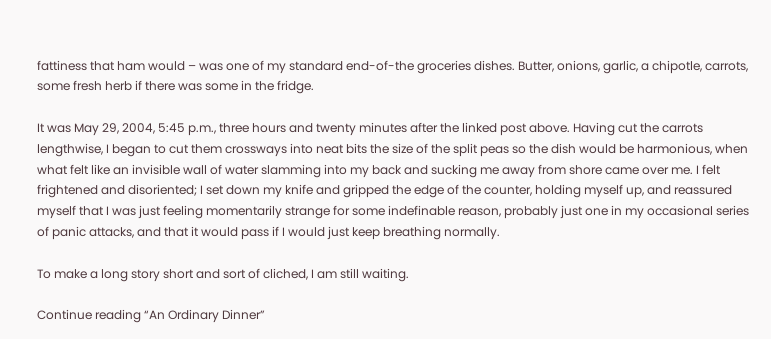fattiness that ham would – was one of my standard end-of-the groceries dishes. Butter, onions, garlic, a chipotle, carrots, some fresh herb if there was some in the fridge.

It was May 29, 2004, 5:45 p.m., three hours and twenty minutes after the linked post above. Having cut the carrots lengthwise, I began to cut them crossways into neat bits the size of the split peas so the dish would be harmonious, when what felt like an invisible wall of water slamming into my back and sucking me away from shore came over me. I felt frightened and disoriented; I set down my knife and gripped the edge of the counter, holding myself up, and reassured myself that I was just feeling momentarily strange for some indefinable reason, probably just one in my occasional series of panic attacks, and that it would pass if I would just keep breathing normally.

To make a long story short and sort of cliched, I am still waiting.

Continue reading “An Ordinary Dinner”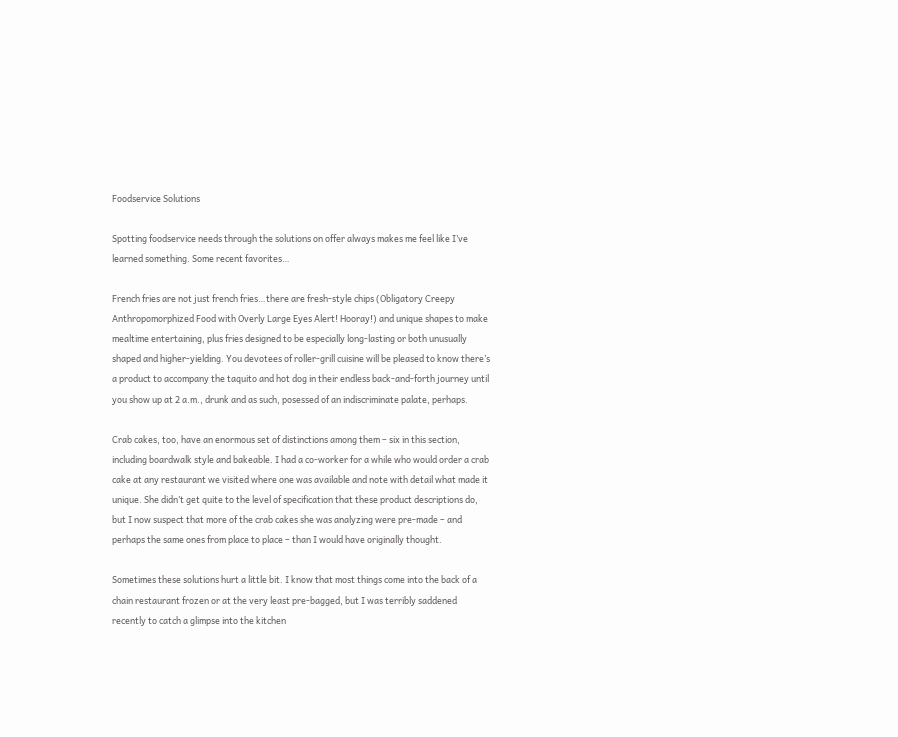Foodservice Solutions

Spotting foodservice needs through the solutions on offer always makes me feel like I’ve learned something. Some recent favorites…

French fries are not just french fries…there are fresh-style chips (Obligatory Creepy Anthropomorphized Food with Overly Large Eyes Alert! Hooray!) and unique shapes to make mealtime entertaining, plus fries designed to be especially long-lasting or both unusually shaped and higher-yielding. You devotees of roller-grill cuisine will be pleased to know there’s a product to accompany the taquito and hot dog in their endless back-and-forth journey until you show up at 2 a.m., drunk and as such, posessed of an indiscriminate palate, perhaps.

Crab cakes, too, have an enormous set of distinctions among them – six in this section, including boardwalk style and bakeable. I had a co-worker for a while who would order a crab cake at any restaurant we visited where one was available and note with detail what made it unique. She didn’t get quite to the level of specification that these product descriptions do, but I now suspect that more of the crab cakes she was analyzing were pre-made – and perhaps the same ones from place to place – than I would have originally thought.

Sometimes these solutions hurt a little bit. I know that most things come into the back of a chain restaurant frozen or at the very least pre-bagged, but I was terribly saddened recently to catch a glimpse into the kitchen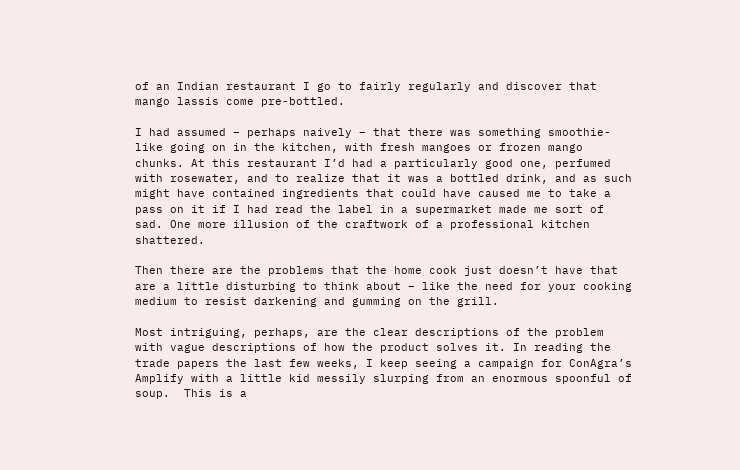of an Indian restaurant I go to fairly regularly and discover that mango lassis come pre-bottled.

I had assumed – perhaps naively – that there was something smoothie-like going on in the kitchen, with fresh mangoes or frozen mango chunks. At this restaurant I’d had a particularly good one, perfumed with rosewater, and to realize that it was a bottled drink, and as such might have contained ingredients that could have caused me to take a pass on it if I had read the label in a supermarket made me sort of sad. One more illusion of the craftwork of a professional kitchen shattered.

Then there are the problems that the home cook just doesn’t have that are a little disturbing to think about – like the need for your cooking medium to resist darkening and gumming on the grill.

Most intriguing, perhaps, are the clear descriptions of the problem with vague descriptions of how the product solves it. In reading the trade papers the last few weeks, I keep seeing a campaign for ConAgra’s Amplify with a little kid messily slurping from an enormous spoonful of soup.  This is a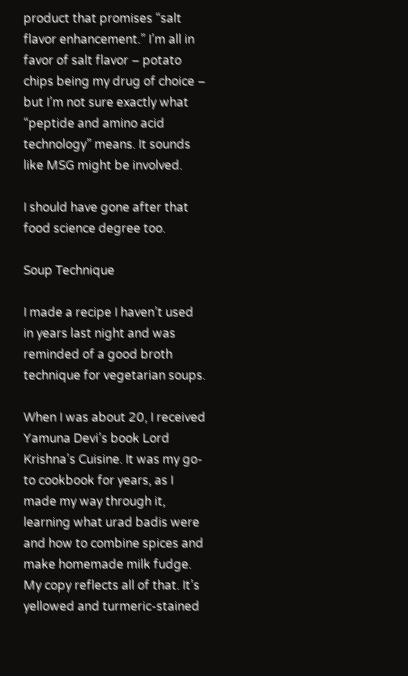product that promises “salt flavor enhancement.” I’m all in favor of salt flavor – potato chips being my drug of choice – but I’m not sure exactly what “peptide and amino acid technology” means. It sounds like MSG might be involved.

I should have gone after that food science degree too.

Soup Technique

I made a recipe I haven’t used in years last night and was reminded of a good broth technique for vegetarian soups.

When I was about 20, I received Yamuna Devi’s book Lord Krishna’s Cuisine. It was my go-to cookbook for years, as I made my way through it, learning what urad badis were and how to combine spices and make homemade milk fudge. My copy reflects all of that. It’s yellowed and turmeric-stained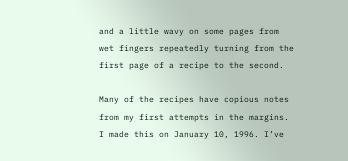and a little wavy on some pages from wet fingers repeatedly turning from the first page of a recipe to the second.

Many of the recipes have copious notes from my first attempts in the margins. I made this on January 10, 1996. I’ve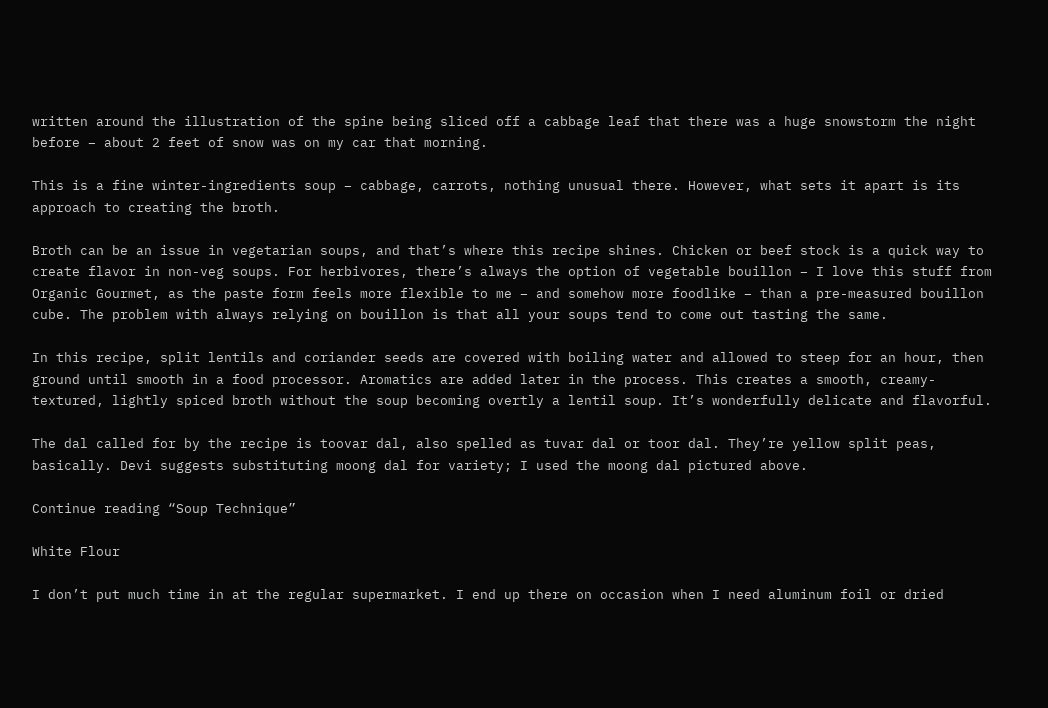written around the illustration of the spine being sliced off a cabbage leaf that there was a huge snowstorm the night before – about 2 feet of snow was on my car that morning.

This is a fine winter-ingredients soup – cabbage, carrots, nothing unusual there. However, what sets it apart is its approach to creating the broth.

Broth can be an issue in vegetarian soups, and that’s where this recipe shines. Chicken or beef stock is a quick way to create flavor in non-veg soups. For herbivores, there’s always the option of vegetable bouillon – I love this stuff from Organic Gourmet, as the paste form feels more flexible to me – and somehow more foodlike – than a pre-measured bouillon cube. The problem with always relying on bouillon is that all your soups tend to come out tasting the same.

In this recipe, split lentils and coriander seeds are covered with boiling water and allowed to steep for an hour, then ground until smooth in a food processor. Aromatics are added later in the process. This creates a smooth, creamy-textured, lightly spiced broth without the soup becoming overtly a lentil soup. It’s wonderfully delicate and flavorful.

The dal called for by the recipe is toovar dal, also spelled as tuvar dal or toor dal. They’re yellow split peas, basically. Devi suggests substituting moong dal for variety; I used the moong dal pictured above.

Continue reading “Soup Technique”

White Flour

I don’t put much time in at the regular supermarket. I end up there on occasion when I need aluminum foil or dried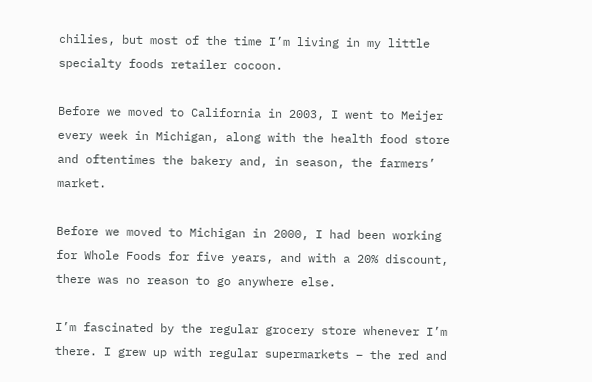chilies, but most of the time I’m living in my little specialty foods retailer cocoon.

Before we moved to California in 2003, I went to Meijer every week in Michigan, along with the health food store and oftentimes the bakery and, in season, the farmers’ market.

Before we moved to Michigan in 2000, I had been working for Whole Foods for five years, and with a 20% discount, there was no reason to go anywhere else.

I’m fascinated by the regular grocery store whenever I’m there. I grew up with regular supermarkets – the red and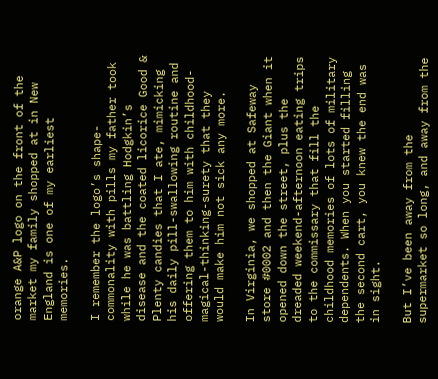orange A&P logo on the front of the market my family shopped at in New England is one of my earliest memories.

I remember the logo’s shape-commonality with pills my father took while he was battling Hodgkin’s disease and the coated licorice Good & Plenty candies that I ate, mimicking his daily pill-swallowing routine and offering them to him with childhood-magical-thinking-surety that they would make him not sick any more.

In Virginia, we shopped at Safeway store #0002 and then the Giant when it opened down the street, plus the dreaded weekend-afternoon eating trips to the commissary that fill the childhood memories of lots of military dependents. When you started filling the second cart, you knew the end was in sight.

But I’ve been away from the supermarket so long, and away from the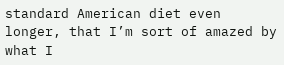standard American diet even longer, that I’m sort of amazed by what I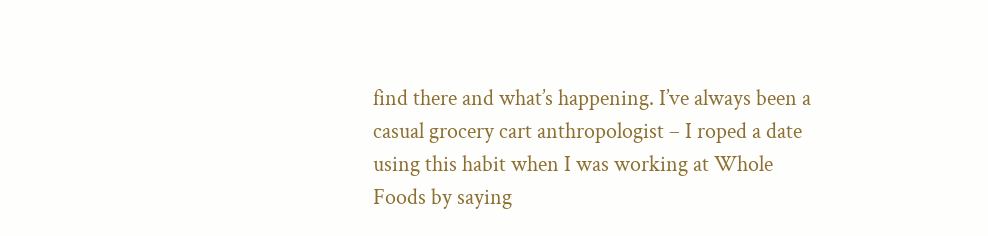find there and what’s happening. I’ve always been a casual grocery cart anthropologist – I roped a date using this habit when I was working at Whole Foods by saying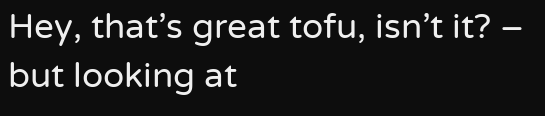Hey, that’s great tofu, isn’t it? – but looking at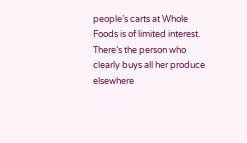people’s carts at Whole Foods is of limited interest. There’s the person who clearly buys all her produce elsewhere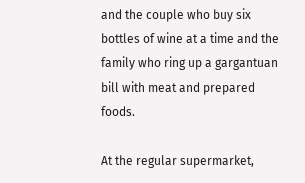and the couple who buy six bottles of wine at a time and the family who ring up a gargantuan bill with meat and prepared foods.

At the regular supermarket,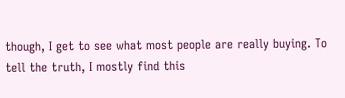though, I get to see what most people are really buying. To tell the truth, I mostly find this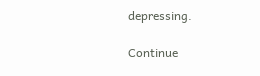depressing.

Continue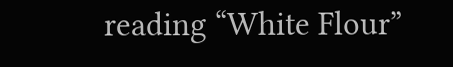reading “White Flour”